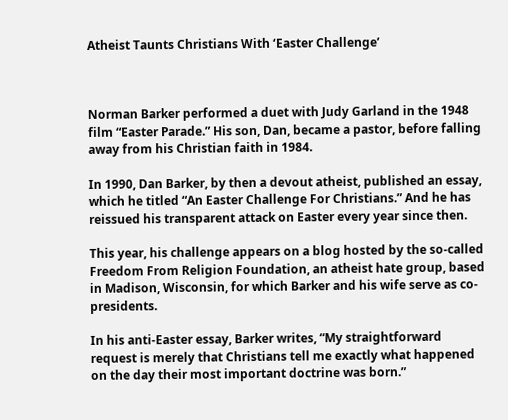Atheist Taunts Christians With ‘Easter Challenge’



Norman Barker performed a duet with Judy Garland in the 1948 film “Easter Parade.” His son, Dan, became a pastor, before falling away from his Christian faith in 1984.

In 1990, Dan Barker, by then a devout atheist, published an essay, which he titled “An Easter Challenge For Christians.” And he has reissued his transparent attack on Easter every year since then.

This year, his challenge appears on a blog hosted by the so-called Freedom From Religion Foundation, an atheist hate group, based in Madison, Wisconsin, for which Barker and his wife serve as co-presidents.

In his anti-Easter essay, Barker writes, “My straightforward request is merely that Christians tell me exactly what happened on the day their most important doctrine was born.”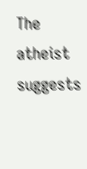The atheist suggests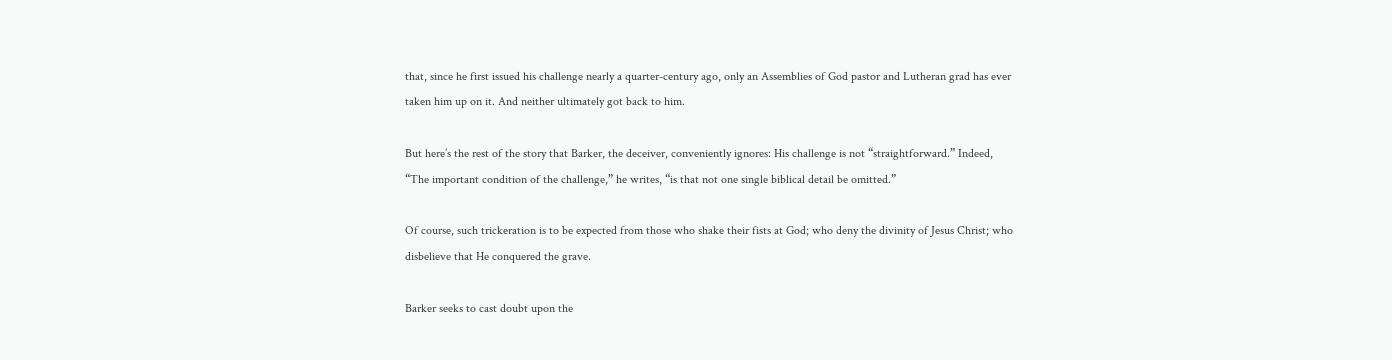that, since he first issued his challenge nearly a quarter-century ago, only an Assemblies of God pastor and Lutheran grad has ever taken him up on it. And neither ultimately got back to him.

But here’s the rest of the story that Barker, the deceiver, conveniently ignores: His challenge is not “straightforward.” Indeed, “The important condition of the challenge,” he writes, “is that not one single biblical detail be omitted.”

Of course, such trickeration is to be expected from those who shake their fists at God; who deny the divinity of Jesus Christ; who disbelieve that He conquered the grave.

Barker seeks to cast doubt upon the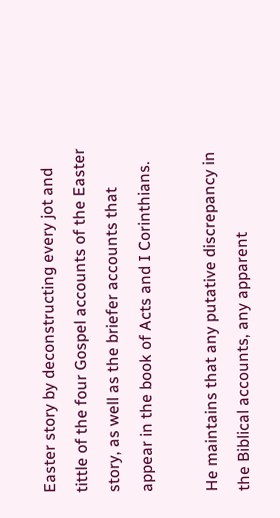Easter story by deconstructing every jot and tittle of the four Gospel accounts of the Easter story, as well as the briefer accounts that appear in the book of Acts and I Corinthians.

He maintains that any putative discrepancy in the Biblical accounts, any apparent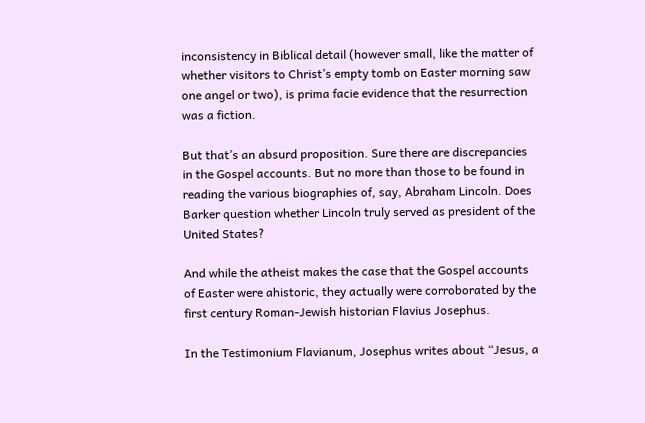inconsistency in Biblical detail (however small, like the matter of whether visitors to Christ’s empty tomb on Easter morning saw one angel or two), is prima facie evidence that the resurrection was a fiction.

But that’s an absurd proposition. Sure there are discrepancies in the Gospel accounts. But no more than those to be found in reading the various biographies of, say, Abraham Lincoln. Does Barker question whether Lincoln truly served as president of the United States?

And while the atheist makes the case that the Gospel accounts of Easter were ahistoric, they actually were corroborated by the first century Roman-Jewish historian Flavius Josephus.

In the Testimonium Flavianum, Josephus writes about “Jesus, a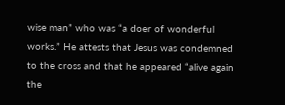wise man” who was “a doer of wonderful works.” He attests that Jesus was condemned to the cross and that he appeared “alive again the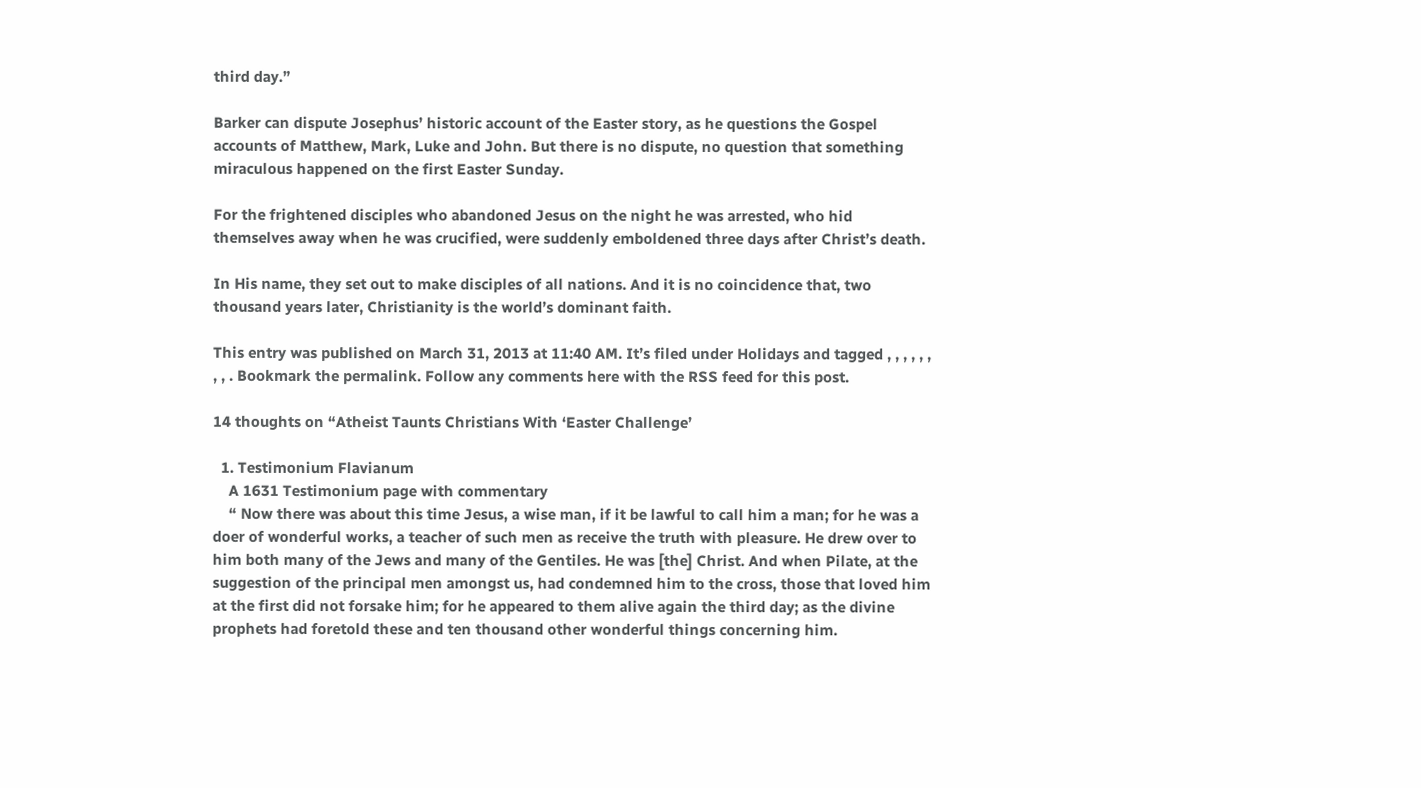third day.”

Barker can dispute Josephus’ historic account of the Easter story, as he questions the Gospel accounts of Matthew, Mark, Luke and John. But there is no dispute, no question that something miraculous happened on the first Easter Sunday.

For the frightened disciples who abandoned Jesus on the night he was arrested, who hid themselves away when he was crucified, were suddenly emboldened three days after Christ’s death.

In His name, they set out to make disciples of all nations. And it is no coincidence that, two thousand years later, Christianity is the world’s dominant faith.

This entry was published on March 31, 2013 at 11:40 AM. It’s filed under Holidays and tagged , , , , , , , , . Bookmark the permalink. Follow any comments here with the RSS feed for this post.

14 thoughts on “Atheist Taunts Christians With ‘Easter Challenge’

  1. Testimonium Flavianum
    A 1631 Testimonium page with commentary
    “ Now there was about this time Jesus, a wise man, if it be lawful to call him a man; for he was a doer of wonderful works, a teacher of such men as receive the truth with pleasure. He drew over to him both many of the Jews and many of the Gentiles. He was [the] Christ. And when Pilate, at the suggestion of the principal men amongst us, had condemned him to the cross, those that loved him at the first did not forsake him; for he appeared to them alive again the third day; as the divine prophets had foretold these and ten thousand other wonderful things concerning him.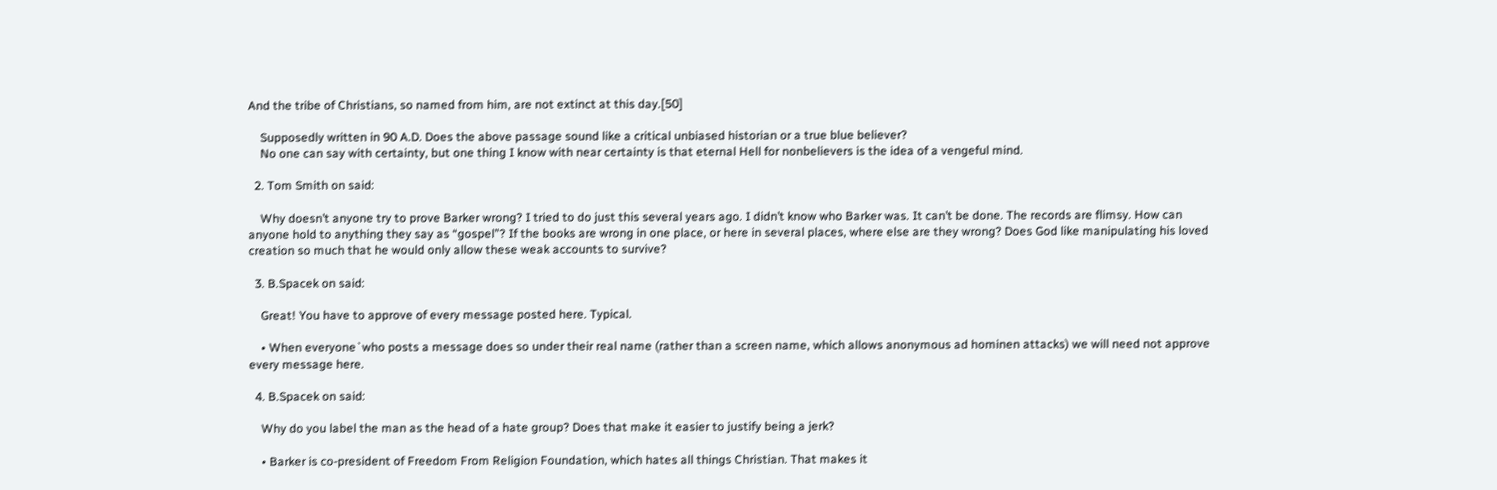And the tribe of Christians, so named from him, are not extinct at this day.[50]

    Supposedly written in 90 A.D. Does the above passage sound like a critical unbiased historian or a true blue believer?
    No one can say with certainty, but one thing I know with near certainty is that eternal Hell for nonbelievers is the idea of a vengeful mind.

  2. Tom Smith on said:

    Why doesn’t anyone try to prove Barker wrong? I tried to do just this several years ago. I didn’t know who Barker was. It can’t be done. The records are flimsy. How can anyone hold to anything they say as “gospel”? If the books are wrong in one place, or here in several places, where else are they wrong? Does God like manipulating his loved creation so much that he would only allow these weak accounts to survive?

  3. B.Spacek on said:

    Great! You have to approve of every message posted here. Typical.

    • When everyone`who posts a message does so under their real name (rather than a screen name, which allows anonymous ad hominen attacks) we will need not approve every message here.

  4. B.Spacek on said:

    Why do you label the man as the head of a hate group? Does that make it easier to justify being a jerk?

    • Barker is co-president of Freedom From Religion Foundation, which hates all things Christian. That makes it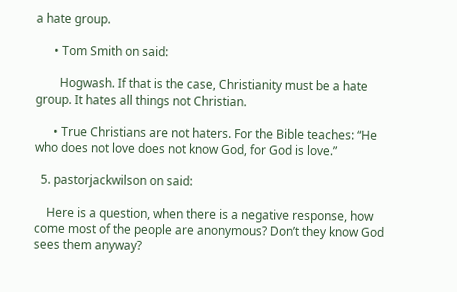a hate group.

      • Tom Smith on said:

        Hogwash. If that is the case, Christianity must be a hate group. It hates all things not Christian.

      • True Christians are not haters. For the Bible teaches: “He who does not love does not know God, for God is love.”

  5. pastorjackwilson on said:

    Here is a question, when there is a negative response, how come most of the people are anonymous? Don’t they know God sees them anyway?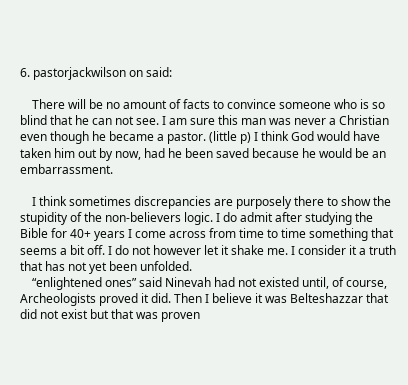6. pastorjackwilson on said:

    There will be no amount of facts to convince someone who is so blind that he can not see. I am sure this man was never a Christian even though he became a pastor. (little p) I think God would have taken him out by now, had he been saved because he would be an embarrassment.

    I think sometimes discrepancies are purposely there to show the stupidity of the non-believers logic. I do admit after studying the Bible for 40+ years I come across from time to time something that seems a bit off. I do not however let it shake me. I consider it a truth that has not yet been unfolded.
    “enlightened ones” said Ninevah had not existed until, of course, Archeologists proved it did. Then I believe it was Belteshazzar that did not exist but that was proven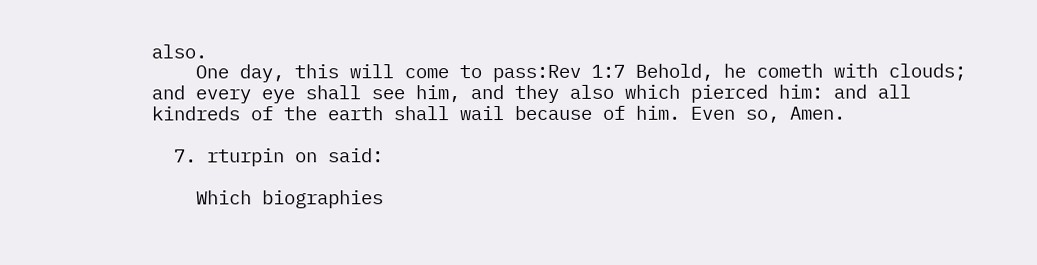also.
    One day, this will come to pass:Rev 1:7 Behold, he cometh with clouds; and every eye shall see him, and they also which pierced him: and all kindreds of the earth shall wail because of him. Even so, Amen.

  7. rturpin on said:

    Which biographies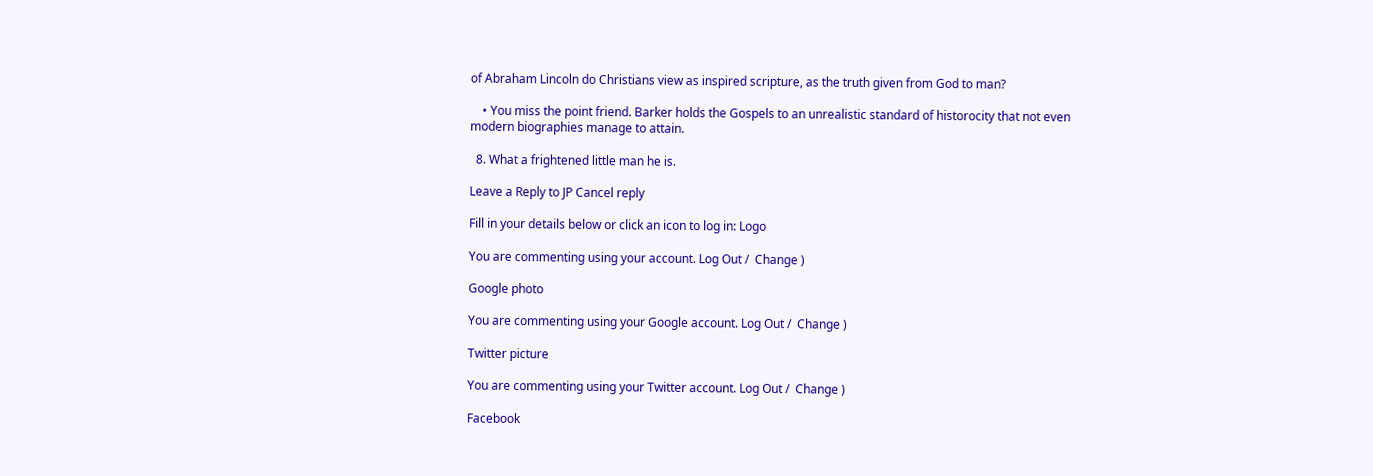of Abraham Lincoln do Christians view as inspired scripture, as the truth given from God to man?

    • You miss the point friend. Barker holds the Gospels to an unrealistic standard of historocity that not even modern biographies manage to attain.

  8. What a frightened little man he is.

Leave a Reply to JP Cancel reply

Fill in your details below or click an icon to log in: Logo

You are commenting using your account. Log Out /  Change )

Google photo

You are commenting using your Google account. Log Out /  Change )

Twitter picture

You are commenting using your Twitter account. Log Out /  Change )

Facebook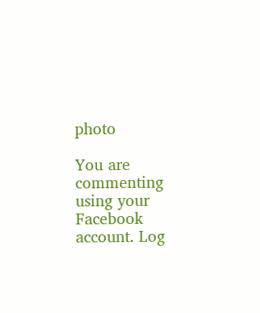photo

You are commenting using your Facebook account. Log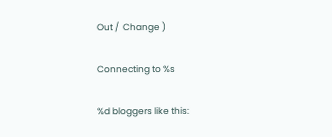Out /  Change )

Connecting to %s

%d bloggers like this: